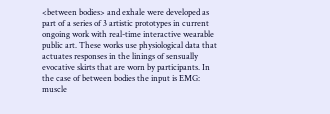<between bodies> and exhale were developed as part of a series of 3 artistic prototypes in current ongoing work with real-time interactive wearable public art. These works use physiological data that actuates responses in the linings of sensually evocative skirts that are worn by participants. In the case of between bodies the input is EMG: muscle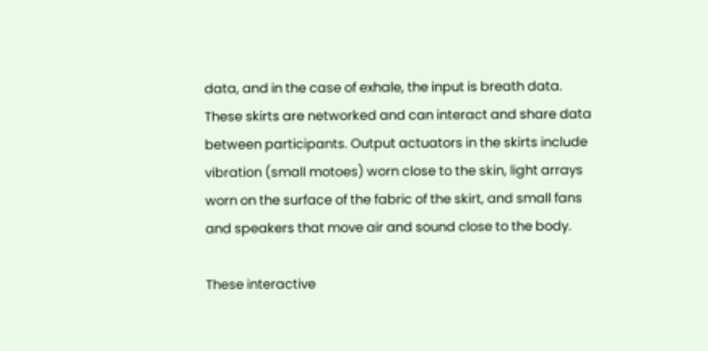data, and in the case of exhale, the input is breath data. These skirts are networked and can interact and share data between participants. Output actuators in the skirts include vibration (small motoes) worn close to the skin, light arrays worn on the surface of the fabric of the skirt, and small fans and speakers that move air and sound close to the body.

These interactive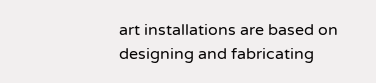art installations are based on designing and fabricating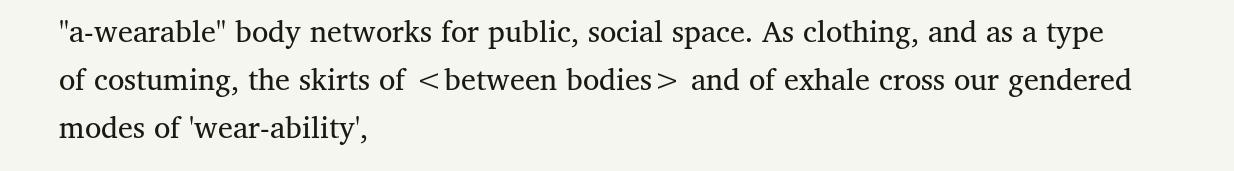"a-wearable" body networks for public, social space. As clothing, and as a type of costuming, the skirts of <between bodies> and of exhale cross our gendered modes of 'wear-ability',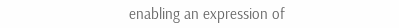enabling an expression of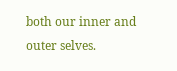both our inner and outer selves.